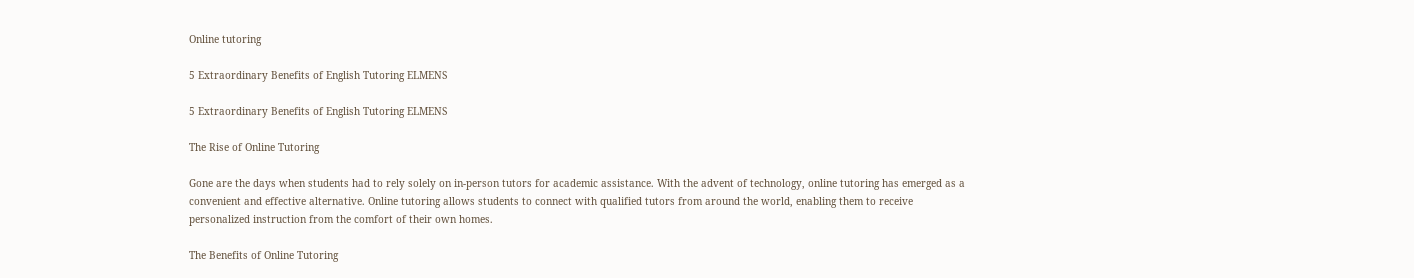Online tutoring

5 Extraordinary Benefits of English Tutoring ELMENS

5 Extraordinary Benefits of English Tutoring ELMENS

The Rise of Online Tutoring

Gone are the days when students had to rely solely on in-person tutors for academic assistance. With the advent of technology, online tutoring has emerged as a convenient and effective alternative. Online tutoring allows students to connect with qualified tutors from around the world, enabling them to receive personalized instruction from the comfort of their own homes.

The Benefits of Online Tutoring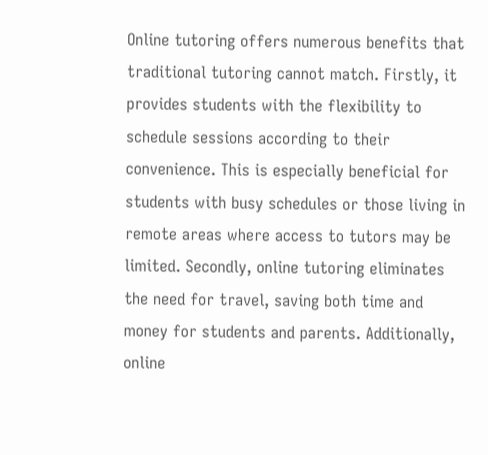Online tutoring offers numerous benefits that traditional tutoring cannot match. Firstly, it provides students with the flexibility to schedule sessions according to their convenience. This is especially beneficial for students with busy schedules or those living in remote areas where access to tutors may be limited. Secondly, online tutoring eliminates the need for travel, saving both time and money for students and parents. Additionally, online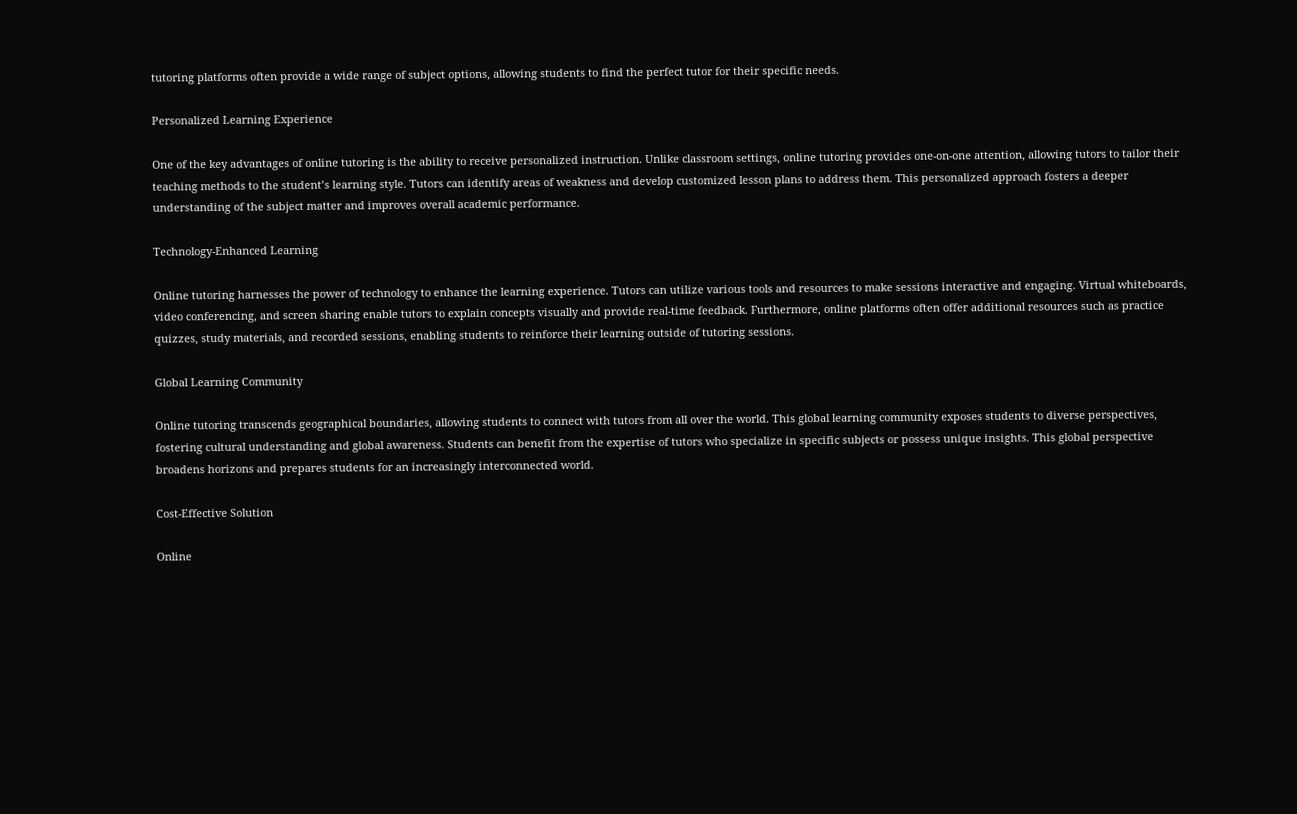tutoring platforms often provide a wide range of subject options, allowing students to find the perfect tutor for their specific needs.

Personalized Learning Experience

One of the key advantages of online tutoring is the ability to receive personalized instruction. Unlike classroom settings, online tutoring provides one-on-one attention, allowing tutors to tailor their teaching methods to the student’s learning style. Tutors can identify areas of weakness and develop customized lesson plans to address them. This personalized approach fosters a deeper understanding of the subject matter and improves overall academic performance.

Technology-Enhanced Learning

Online tutoring harnesses the power of technology to enhance the learning experience. Tutors can utilize various tools and resources to make sessions interactive and engaging. Virtual whiteboards, video conferencing, and screen sharing enable tutors to explain concepts visually and provide real-time feedback. Furthermore, online platforms often offer additional resources such as practice quizzes, study materials, and recorded sessions, enabling students to reinforce their learning outside of tutoring sessions.

Global Learning Community

Online tutoring transcends geographical boundaries, allowing students to connect with tutors from all over the world. This global learning community exposes students to diverse perspectives, fostering cultural understanding and global awareness. Students can benefit from the expertise of tutors who specialize in specific subjects or possess unique insights. This global perspective broadens horizons and prepares students for an increasingly interconnected world.

Cost-Effective Solution

Online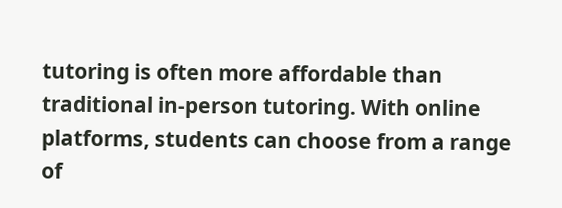tutoring is often more affordable than traditional in-person tutoring. With online platforms, students can choose from a range of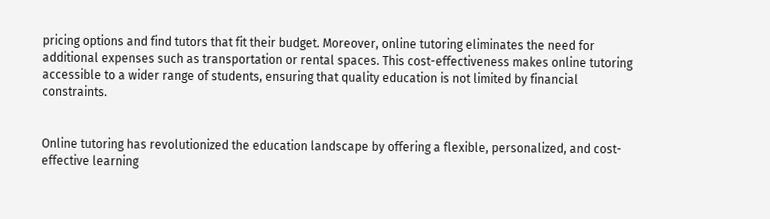pricing options and find tutors that fit their budget. Moreover, online tutoring eliminates the need for additional expenses such as transportation or rental spaces. This cost-effectiveness makes online tutoring accessible to a wider range of students, ensuring that quality education is not limited by financial constraints.


Online tutoring has revolutionized the education landscape by offering a flexible, personalized, and cost-effective learning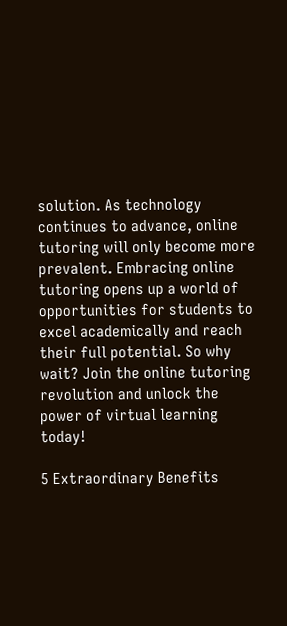solution. As technology continues to advance, online tutoring will only become more prevalent. Embracing online tutoring opens up a world of opportunities for students to excel academically and reach their full potential. So why wait? Join the online tutoring revolution and unlock the power of virtual learning today!

5 Extraordinary Benefits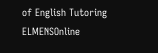of English Tutoring ELMENSOnline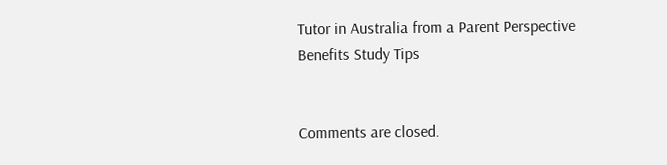Tutor in Australia from a Parent Perspective Benefits Study Tips


Comments are closed.